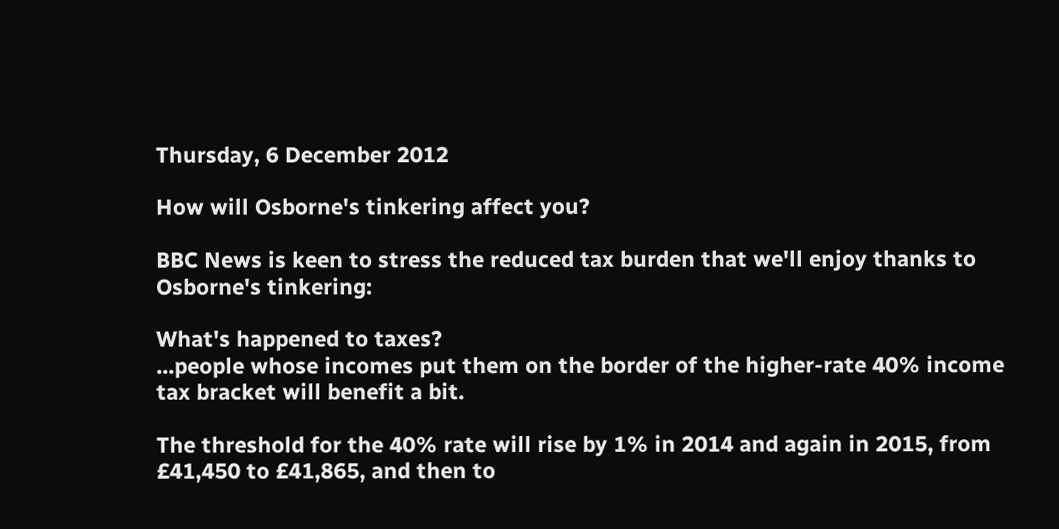Thursday, 6 December 2012

How will Osborne's tinkering affect you?

BBC News is keen to stress the reduced tax burden that we'll enjoy thanks to Osborne's tinkering:

What's happened to taxes?
...people whose incomes put them on the border of the higher-rate 40% income tax bracket will benefit a bit.

The threshold for the 40% rate will rise by 1% in 2014 and again in 2015, from £41,450 to £41,865, and then to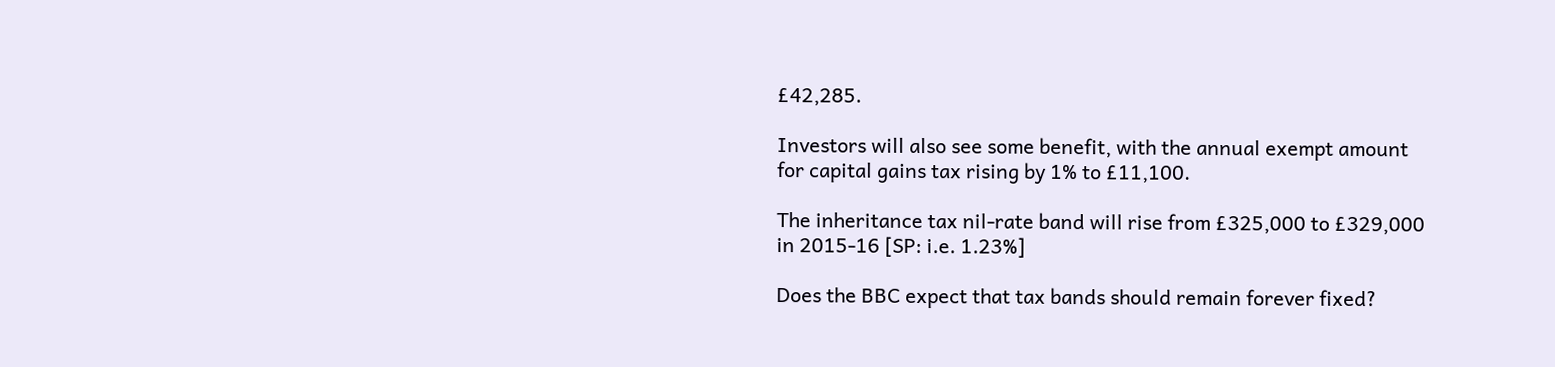£42,285.

Investors will also see some benefit, with the annual exempt amount for capital gains tax rising by 1% to £11,100.

The inheritance tax nil-rate band will rise from £325,000 to £329,000 in 2015-16 [SP: i.e. 1.23%]

Does the BBC expect that tax bands should remain forever fixed?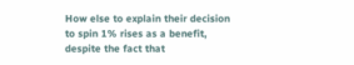How else to explain their decision to spin 1% rises as a benefit, despite the fact that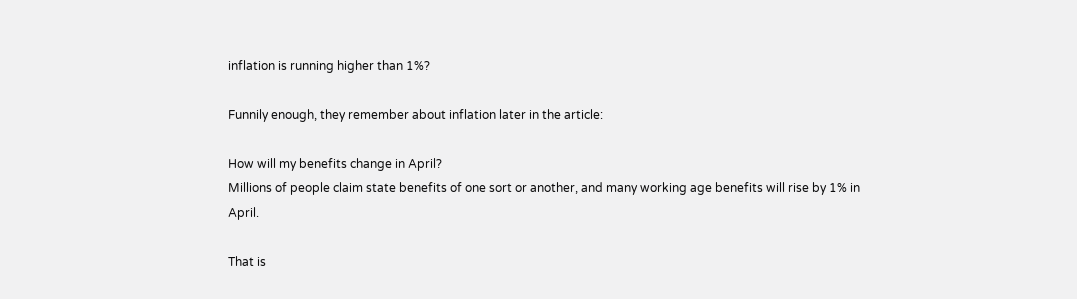inflation is running higher than 1%?

Funnily enough, they remember about inflation later in the article:

How will my benefits change in April?
Millions of people claim state benefits of one sort or another, and many working age benefits will rise by 1% in April.

That is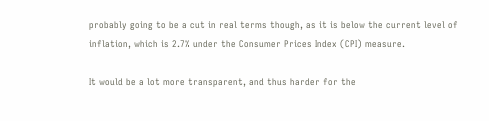probably going to be a cut in real terms though, as it is below the current level of inflation, which is 2.7% under the Consumer Prices Index (CPI) measure.

It would be a lot more transparent, and thus harder for the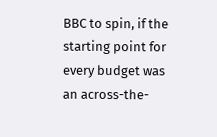BBC to spin, if the starting point for every budget was an across-the-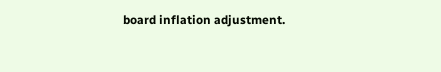board inflation adjustment.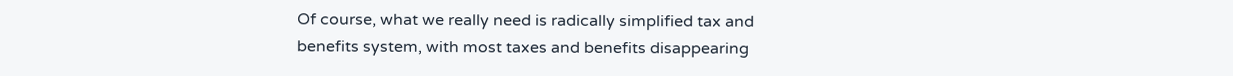Of course, what we really need is radically simplified tax and benefits system, with most taxes and benefits disappearing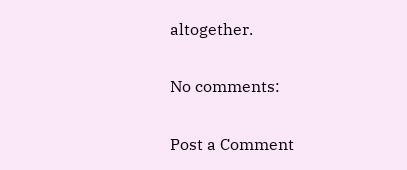altogether.

No comments:

Post a Comment